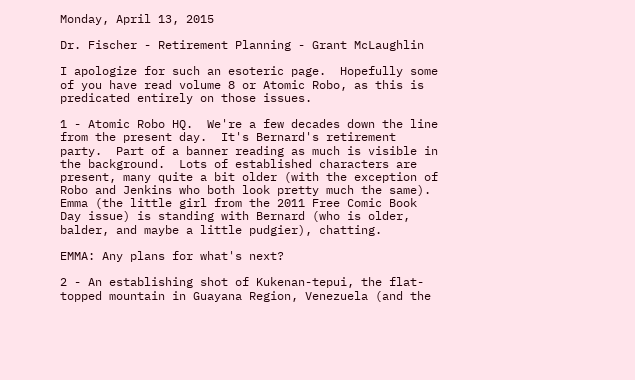Monday, April 13, 2015

Dr. Fischer - Retirement Planning - Grant McLaughlin

I apologize for such an esoteric page.  Hopefully some of you have read volume 8 or Atomic Robo, as this is predicated entirely on those issues.

1 - Atomic Robo HQ.  We're a few decades down the line from the present day.  It's Bernard's retirement party.  Part of a banner reading as much is visible in the background.  Lots of established characters are present, many quite a bit older (with the exception of Robo and Jenkins who both look pretty much the same).  Emma (the little girl from the 2011 Free Comic Book Day issue) is standing with Bernard (who is older, balder, and maybe a little pudgier), chatting.

EMMA: Any plans for what's next?

2 - An establishing shot of Kukenan-tepui, the flat-topped mountain in Guayana Region, Venezuela (and the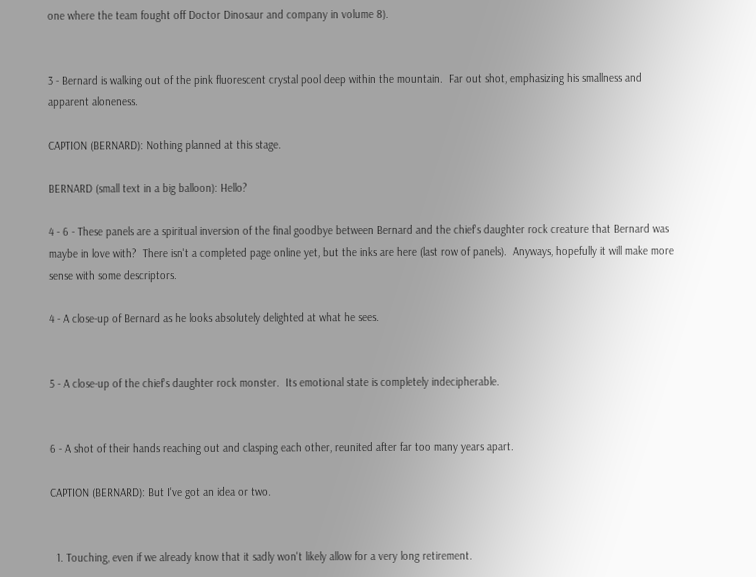one where the team fought off Doctor Dinosaur and company in volume 8).


3 - Bernard is walking out of the pink fluorescent crystal pool deep within the mountain.  Far out shot, emphasizing his smallness and apparent aloneness.

CAPTION (BERNARD): Nothing planned at this stage.

BERNARD (small text in a big balloon): Hello?

4 - 6 - These panels are a spiritual inversion of the final goodbye between Bernard and the chief's daughter rock creature that Bernard was maybe in love with?  There isn't a completed page online yet, but the inks are here (last row of panels).  Anyways, hopefully it will make more sense with some descriptors.

4 - A close-up of Bernard as he looks absolutely delighted at what he sees.


5 - A close-up of the chief's daughter rock monster.  Its emotional state is completely indecipherable.


6 - A shot of their hands reaching out and clasping each other, reunited after far too many years apart.

CAPTION (BERNARD): But I've got an idea or two.


  1. Touching, even if we already know that it sadly won't likely allow for a very long retirement.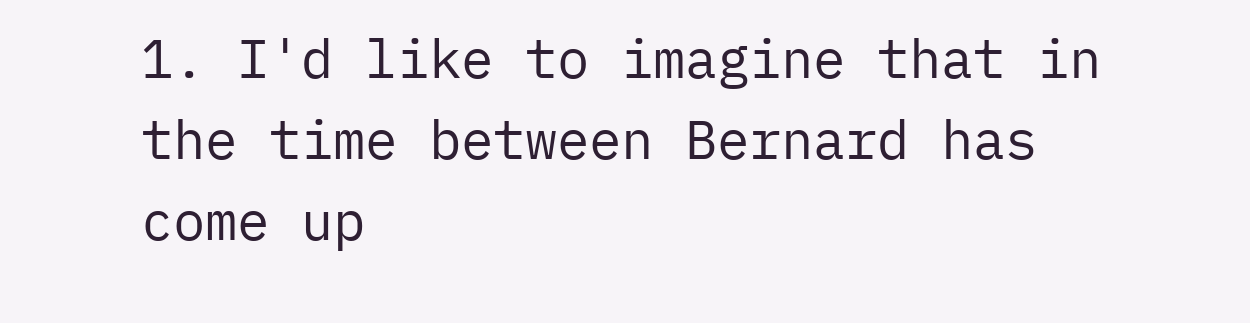1. I'd like to imagine that in the time between Bernard has come up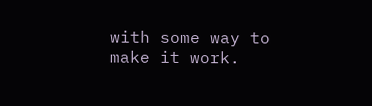with some way to make it work.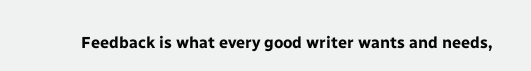Feedback is what every good writer wants and needs,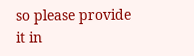so please provide it in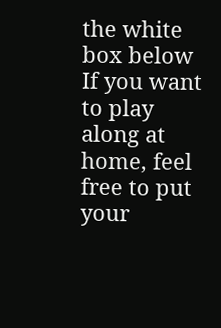the white box below
If you want to play along at home, feel free to put your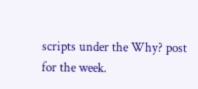scripts under the Why? post for the week.